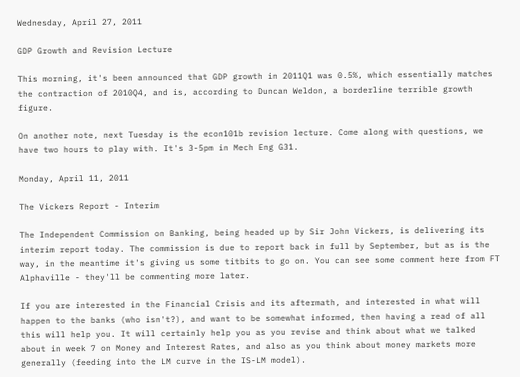Wednesday, April 27, 2011

GDP Growth and Revision Lecture

This morning, it's been announced that GDP growth in 2011Q1 was 0.5%, which essentially matches the contraction of 2010Q4, and is, according to Duncan Weldon, a borderline terrible growth figure.

On another note, next Tuesday is the econ101b revision lecture. Come along with questions, we have two hours to play with. It's 3-5pm in Mech Eng G31.

Monday, April 11, 2011

The Vickers Report - Interim

The Independent Commission on Banking, being headed up by Sir John Vickers, is delivering its interim report today. The commission is due to report back in full by September, but as is the way, in the meantime it's giving us some titbits to go on. You can see some comment here from FT Alphaville - they'll be commenting more later.

If you are interested in the Financial Crisis and its aftermath, and interested in what will happen to the banks (who isn't?), and want to be somewhat informed, then having a read of all this will help you. It will certainly help you as you revise and think about what we talked about in week 7 on Money and Interest Rates, and also as you think about money markets more generally (feeding into the LM curve in the IS-LM model).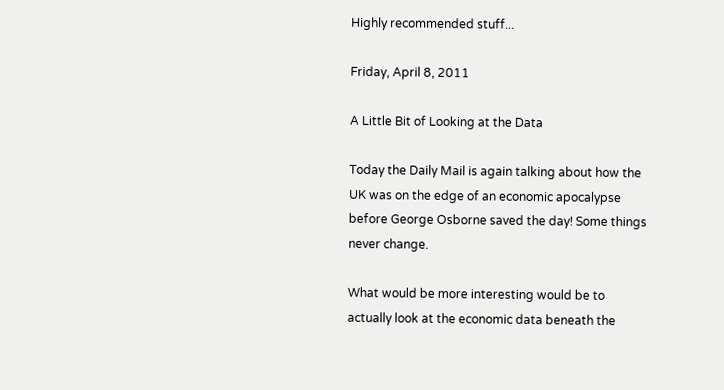Highly recommended stuff...

Friday, April 8, 2011

A Little Bit of Looking at the Data

Today the Daily Mail is again talking about how the UK was on the edge of an economic apocalypse before George Osborne saved the day! Some things never change.

What would be more interesting would be to actually look at the economic data beneath the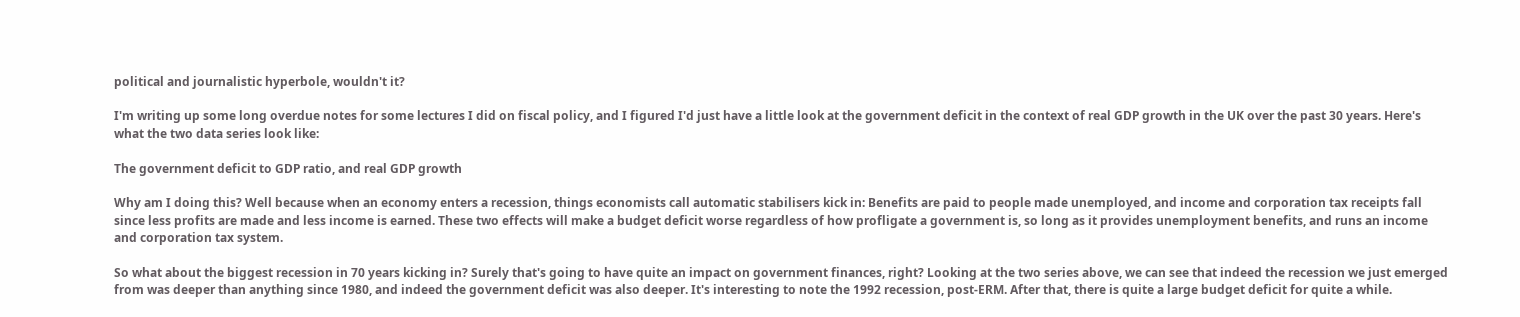political and journalistic hyperbole, wouldn't it?

I'm writing up some long overdue notes for some lectures I did on fiscal policy, and I figured I'd just have a little look at the government deficit in the context of real GDP growth in the UK over the past 30 years. Here's what the two data series look like:

The government deficit to GDP ratio, and real GDP growth

Why am I doing this? Well because when an economy enters a recession, things economists call automatic stabilisers kick in: Benefits are paid to people made unemployed, and income and corporation tax receipts fall since less profits are made and less income is earned. These two effects will make a budget deficit worse regardless of how profligate a government is, so long as it provides unemployment benefits, and runs an income and corporation tax system.

So what about the biggest recession in 70 years kicking in? Surely that's going to have quite an impact on government finances, right? Looking at the two series above, we can see that indeed the recession we just emerged from was deeper than anything since 1980, and indeed the government deficit was also deeper. It's interesting to note the 1992 recession, post-ERM. After that, there is quite a large budget deficit for quite a while.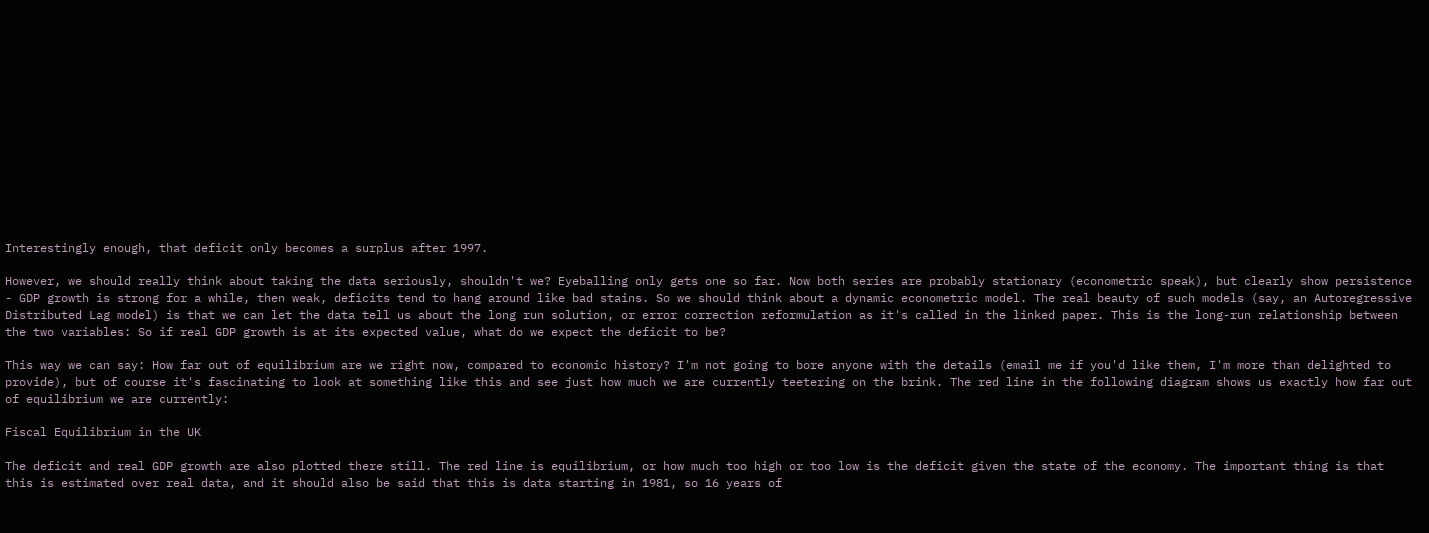Interestingly enough, that deficit only becomes a surplus after 1997.

However, we should really think about taking the data seriously, shouldn't we? Eyeballing only gets one so far. Now both series are probably stationary (econometric speak), but clearly show persistence - GDP growth is strong for a while, then weak, deficits tend to hang around like bad stains. So we should think about a dynamic econometric model. The real beauty of such models (say, an Autoregressive Distributed Lag model) is that we can let the data tell us about the long run solution, or error correction reformulation as it's called in the linked paper. This is the long-run relationship between the two variables: So if real GDP growth is at its expected value, what do we expect the deficit to be?

This way we can say: How far out of equilibrium are we right now, compared to economic history? I'm not going to bore anyone with the details (email me if you'd like them, I'm more than delighted to provide), but of course it's fascinating to look at something like this and see just how much we are currently teetering on the brink. The red line in the following diagram shows us exactly how far out of equilibrium we are currently:

Fiscal Equilibrium in the UK

The deficit and real GDP growth are also plotted there still. The red line is equilibrium, or how much too high or too low is the deficit given the state of the economy. The important thing is that this is estimated over real data, and it should also be said that this is data starting in 1981, so 16 years of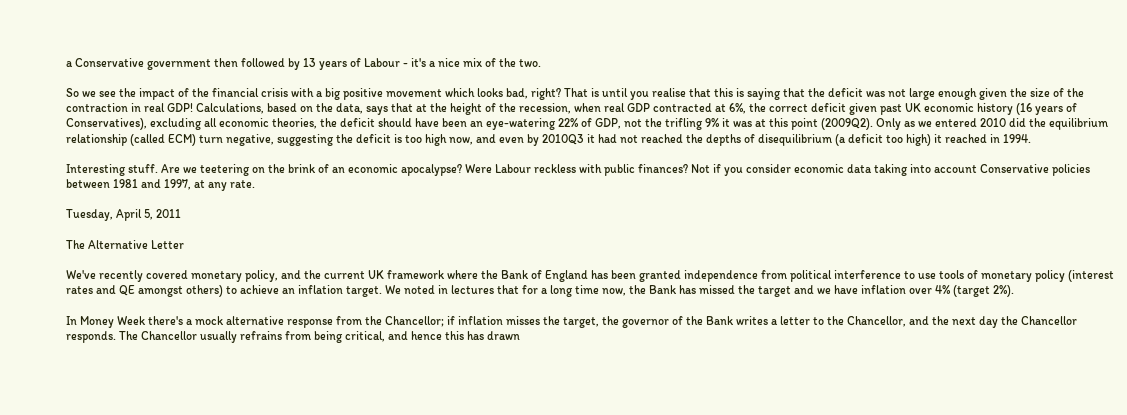a Conservative government then followed by 13 years of Labour - it's a nice mix of the two.

So we see the impact of the financial crisis with a big positive movement which looks bad, right? That is until you realise that this is saying that the deficit was not large enough given the size of the contraction in real GDP! Calculations, based on the data, says that at the height of the recession, when real GDP contracted at 6%, the correct deficit given past UK economic history (16 years of Conservatives), excluding all economic theories, the deficit should have been an eye-watering 22% of GDP, not the trifling 9% it was at this point (2009Q2). Only as we entered 2010 did the equilibrium relationship (called ECM) turn negative, suggesting the deficit is too high now, and even by 2010Q3 it had not reached the depths of disequilibrium (a deficit too high) it reached in 1994.

Interesting stuff. Are we teetering on the brink of an economic apocalypse? Were Labour reckless with public finances? Not if you consider economic data taking into account Conservative policies between 1981 and 1997, at any rate.

Tuesday, April 5, 2011

The Alternative Letter

We've recently covered monetary policy, and the current UK framework where the Bank of England has been granted independence from political interference to use tools of monetary policy (interest rates and QE amongst others) to achieve an inflation target. We noted in lectures that for a long time now, the Bank has missed the target and we have inflation over 4% (target 2%).

In Money Week there's a mock alternative response from the Chancellor; if inflation misses the target, the governor of the Bank writes a letter to the Chancellor, and the next day the Chancellor responds. The Chancellor usually refrains from being critical, and hence this has drawn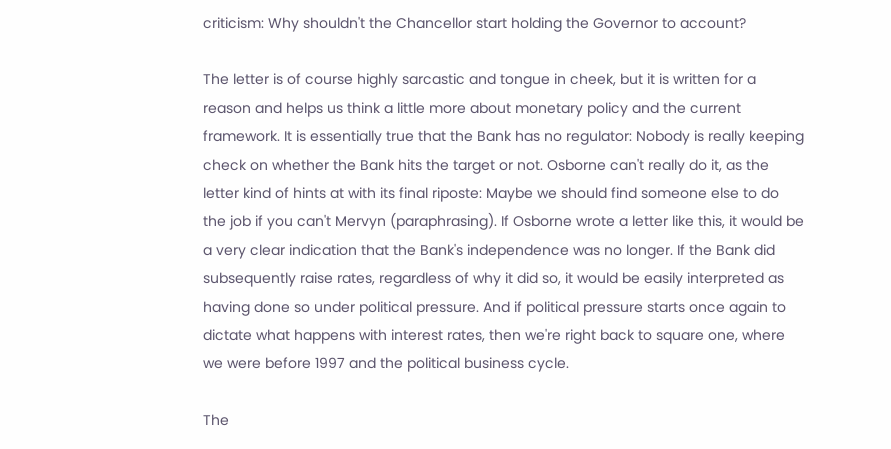criticism: Why shouldn't the Chancellor start holding the Governor to account?

The letter is of course highly sarcastic and tongue in cheek, but it is written for a reason and helps us think a little more about monetary policy and the current framework. It is essentially true that the Bank has no regulator: Nobody is really keeping check on whether the Bank hits the target or not. Osborne can't really do it, as the letter kind of hints at with its final riposte: Maybe we should find someone else to do the job if you can't Mervyn (paraphrasing). If Osborne wrote a letter like this, it would be a very clear indication that the Bank's independence was no longer. If the Bank did subsequently raise rates, regardless of why it did so, it would be easily interpreted as having done so under political pressure. And if political pressure starts once again to dictate what happens with interest rates, then we're right back to square one, where we were before 1997 and the political business cycle.

The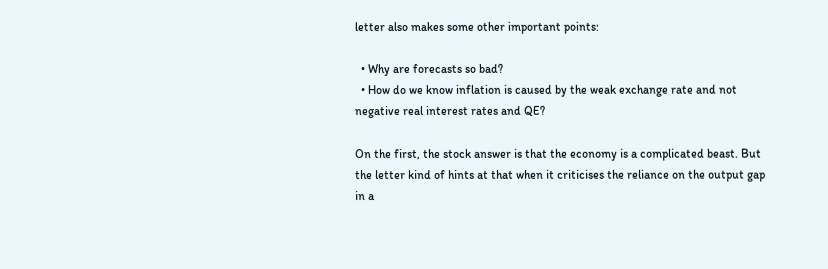letter also makes some other important points:

  • Why are forecasts so bad?
  • How do we know inflation is caused by the weak exchange rate and not negative real interest rates and QE?

On the first, the stock answer is that the economy is a complicated beast. But the letter kind of hints at that when it criticises the reliance on the output gap in a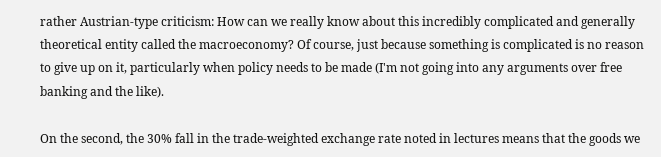rather Austrian-type criticism: How can we really know about this incredibly complicated and generally theoretical entity called the macroeconomy? Of course, just because something is complicated is no reason to give up on it, particularly when policy needs to be made (I'm not going into any arguments over free banking and the like).

On the second, the 30% fall in the trade-weighted exchange rate noted in lectures means that the goods we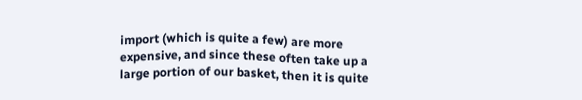import (which is quite a few) are more expensive, and since these often take up a large portion of our basket, then it is quite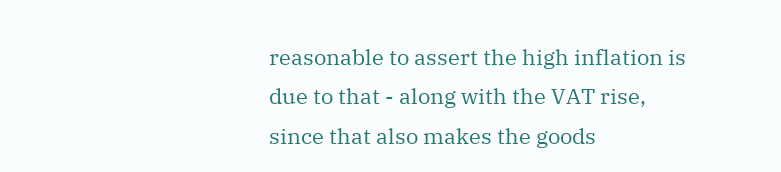reasonable to assert the high inflation is due to that - along with the VAT rise, since that also makes the goods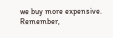we buy more expensive. Remember,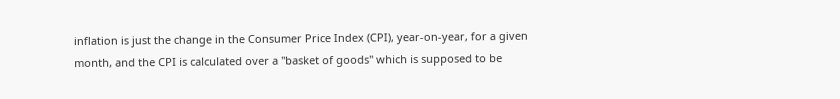inflation is just the change in the Consumer Price Index (CPI), year-on-year, for a given month, and the CPI is calculated over a "basket of goods" which is supposed to be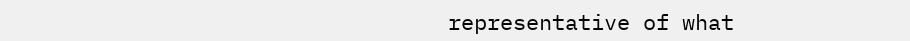representative of what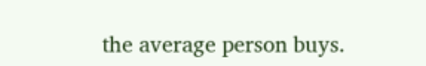the average person buys.